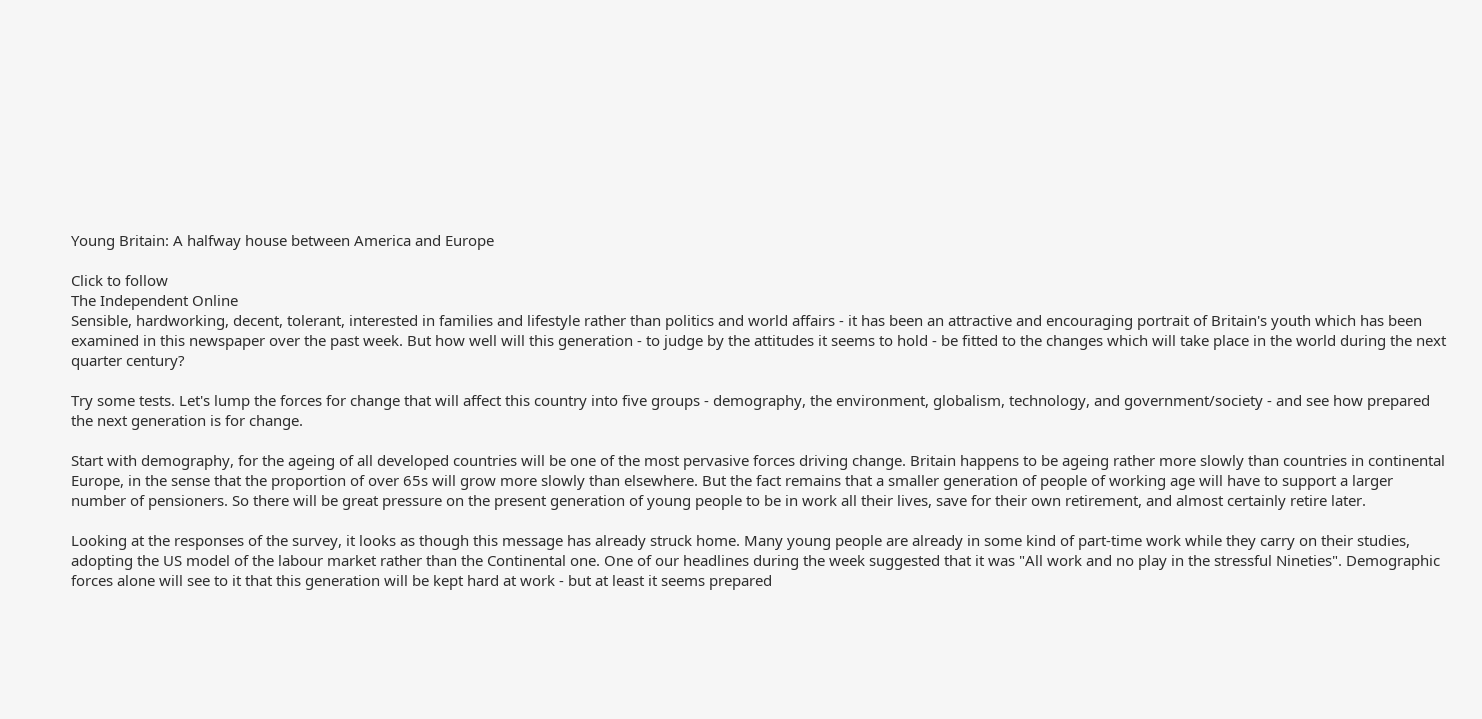Young Britain: A halfway house between America and Europe

Click to follow
The Independent Online
Sensible, hardworking, decent, tolerant, interested in families and lifestyle rather than politics and world affairs - it has been an attractive and encouraging portrait of Britain's youth which has been examined in this newspaper over the past week. But how well will this generation - to judge by the attitudes it seems to hold - be fitted to the changes which will take place in the world during the next quarter century?

Try some tests. Let's lump the forces for change that will affect this country into five groups - demography, the environment, globalism, technology, and government/society - and see how prepared the next generation is for change.

Start with demography, for the ageing of all developed countries will be one of the most pervasive forces driving change. Britain happens to be ageing rather more slowly than countries in continental Europe, in the sense that the proportion of over 65s will grow more slowly than elsewhere. But the fact remains that a smaller generation of people of working age will have to support a larger number of pensioners. So there will be great pressure on the present generation of young people to be in work all their lives, save for their own retirement, and almost certainly retire later.

Looking at the responses of the survey, it looks as though this message has already struck home. Many young people are already in some kind of part-time work while they carry on their studies, adopting the US model of the labour market rather than the Continental one. One of our headlines during the week suggested that it was "All work and no play in the stressful Nineties". Demographic forces alone will see to it that this generation will be kept hard at work - but at least it seems prepared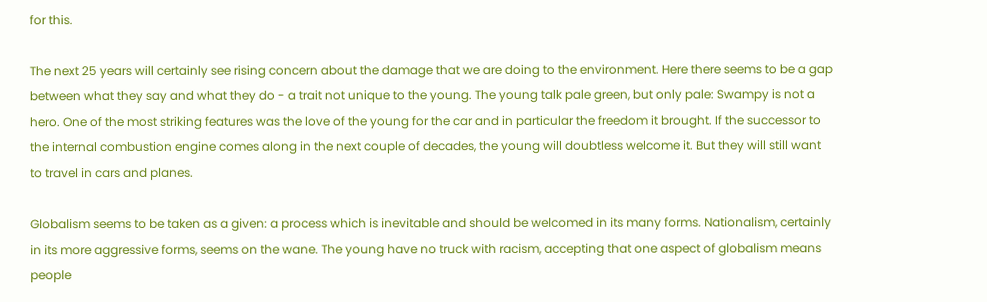for this.

The next 25 years will certainly see rising concern about the damage that we are doing to the environment. Here there seems to be a gap between what they say and what they do - a trait not unique to the young. The young talk pale green, but only pale: Swampy is not a hero. One of the most striking features was the love of the young for the car and in particular the freedom it brought. If the successor to the internal combustion engine comes along in the next couple of decades, the young will doubtless welcome it. But they will still want to travel in cars and planes.

Globalism seems to be taken as a given: a process which is inevitable and should be welcomed in its many forms. Nationalism, certainly in its more aggressive forms, seems on the wane. The young have no truck with racism, accepting that one aspect of globalism means people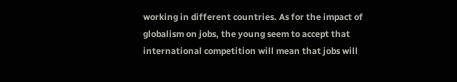working in different countries. As for the impact of globalism on jobs, the young seem to accept that international competition will mean that jobs will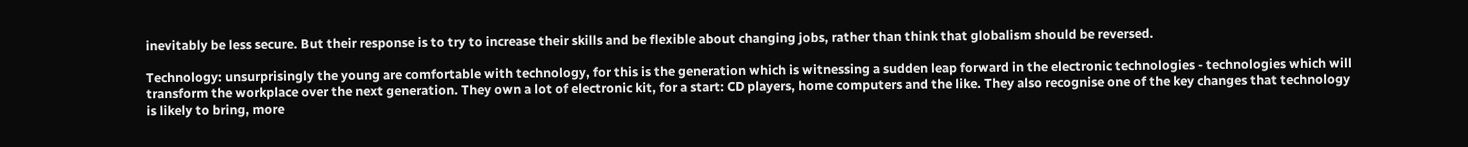inevitably be less secure. But their response is to try to increase their skills and be flexible about changing jobs, rather than think that globalism should be reversed.

Technology: unsurprisingly the young are comfortable with technology, for this is the generation which is witnessing a sudden leap forward in the electronic technologies - technologies which will transform the workplace over the next generation. They own a lot of electronic kit, for a start: CD players, home computers and the like. They also recognise one of the key changes that technology is likely to bring, more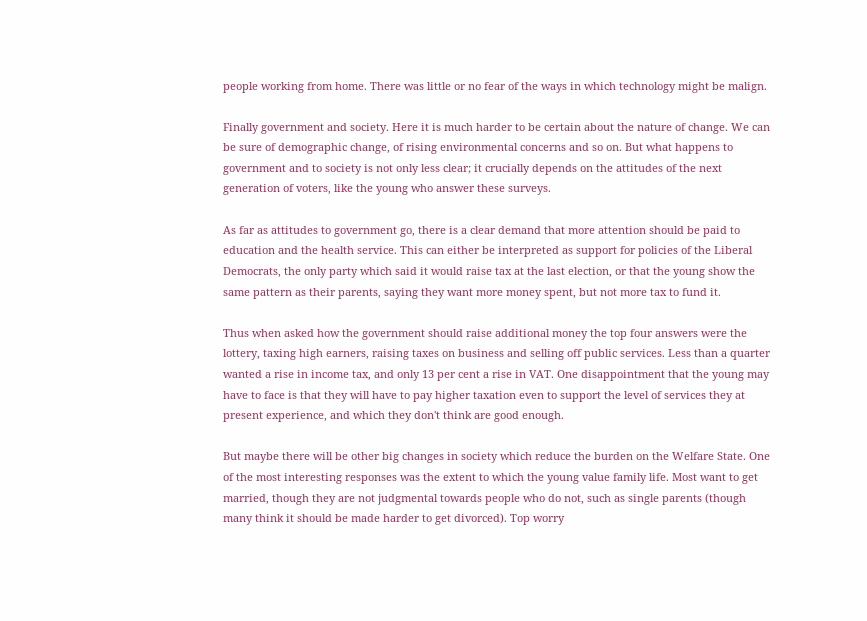people working from home. There was little or no fear of the ways in which technology might be malign.

Finally government and society. Here it is much harder to be certain about the nature of change. We can be sure of demographic change, of rising environmental concerns and so on. But what happens to government and to society is not only less clear; it crucially depends on the attitudes of the next generation of voters, like the young who answer these surveys.

As far as attitudes to government go, there is a clear demand that more attention should be paid to education and the health service. This can either be interpreted as support for policies of the Liberal Democrats, the only party which said it would raise tax at the last election, or that the young show the same pattern as their parents, saying they want more money spent, but not more tax to fund it.

Thus when asked how the government should raise additional money the top four answers were the lottery, taxing high earners, raising taxes on business and selling off public services. Less than a quarter wanted a rise in income tax, and only 13 per cent a rise in VAT. One disappointment that the young may have to face is that they will have to pay higher taxation even to support the level of services they at present experience, and which they don't think are good enough.

But maybe there will be other big changes in society which reduce the burden on the Welfare State. One of the most interesting responses was the extent to which the young value family life. Most want to get married, though they are not judgmental towards people who do not, such as single parents (though many think it should be made harder to get divorced). Top worry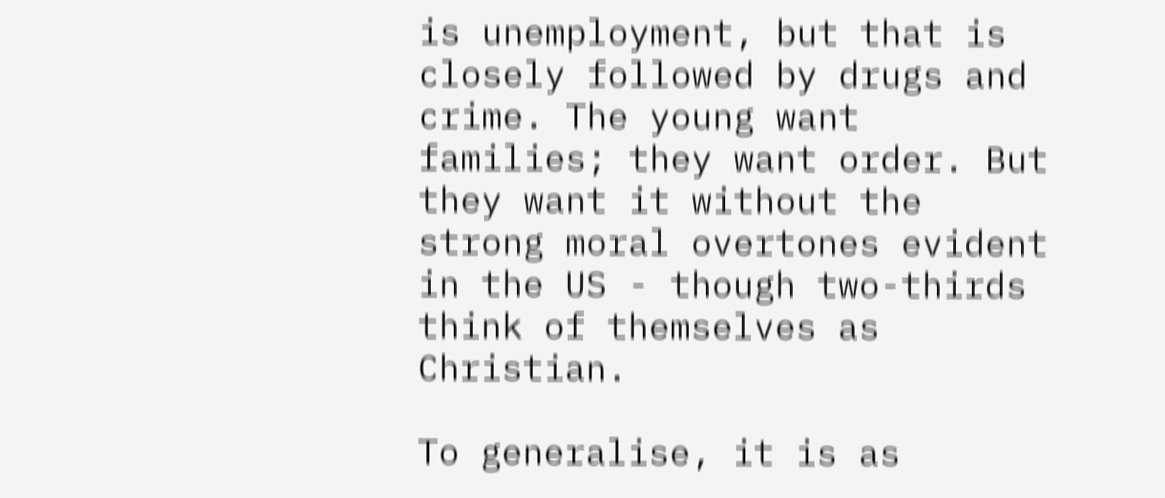is unemployment, but that is closely followed by drugs and crime. The young want families; they want order. But they want it without the strong moral overtones evident in the US - though two-thirds think of themselves as Christian.

To generalise, it is as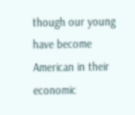though our young have become American in their economic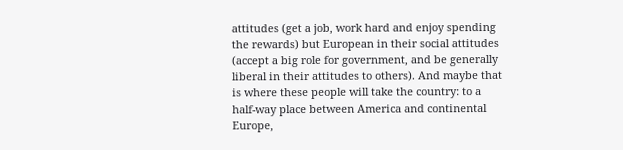attitudes (get a job, work hard and enjoy spending the rewards) but European in their social attitudes (accept a big role for government, and be generally liberal in their attitudes to others). And maybe that is where these people will take the country: to a half-way place between America and continental Europe,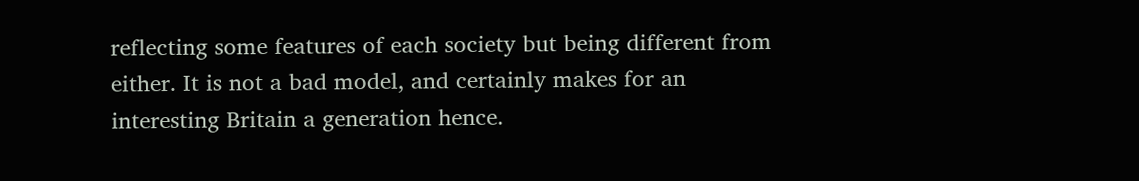reflecting some features of each society but being different from either. It is not a bad model, and certainly makes for an interesting Britain a generation hence.